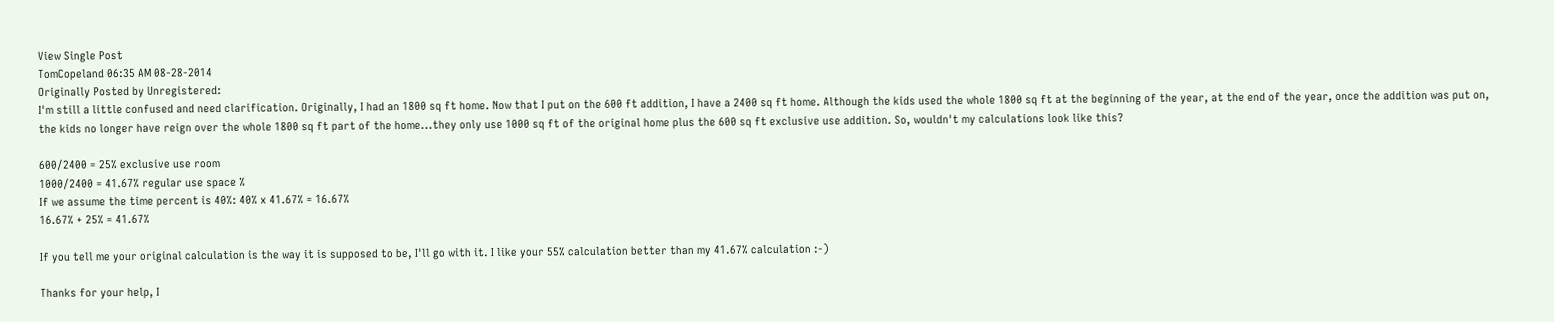View Single Post
TomCopeland 06:35 AM 08-28-2014
Originally Posted by Unregistered:
I'm still a little confused and need clarification. Originally, I had an 1800 sq ft home. Now that I put on the 600 ft addition, I have a 2400 sq ft home. Although the kids used the whole 1800 sq ft at the beginning of the year, at the end of the year, once the addition was put on, the kids no longer have reign over the whole 1800 sq ft part of the home...they only use 1000 sq ft of the original home plus the 600 sq ft exclusive use addition. So, wouldn't my calculations look like this?

600/2400 = 25% exclusive use room
1000/2400 = 41.67% regular use space %
If we assume the time percent is 40%: 40% x 41.67% = 16.67%
16.67% + 25% = 41.67%

If you tell me your original calculation is the way it is supposed to be, I'll go with it. I like your 55% calculation better than my 41.67% calculation :-)

Thanks for your help, I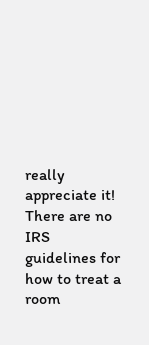really appreciate it!
There are no IRS guidelines for how to treat a room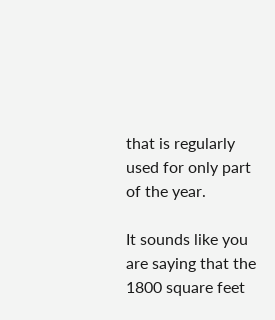that is regularly used for only part of the year.

It sounds like you are saying that the 1800 square feet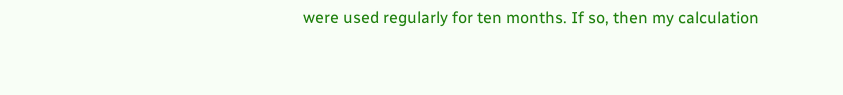were used regularly for ten months. If so, then my calculation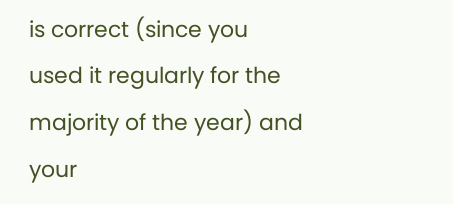is correct (since you used it regularly for the majority of the year) and your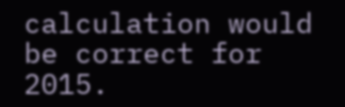calculation would be correct for 2015.